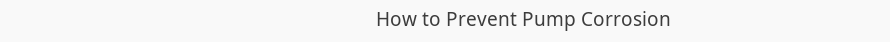How to Prevent Pump Corrosion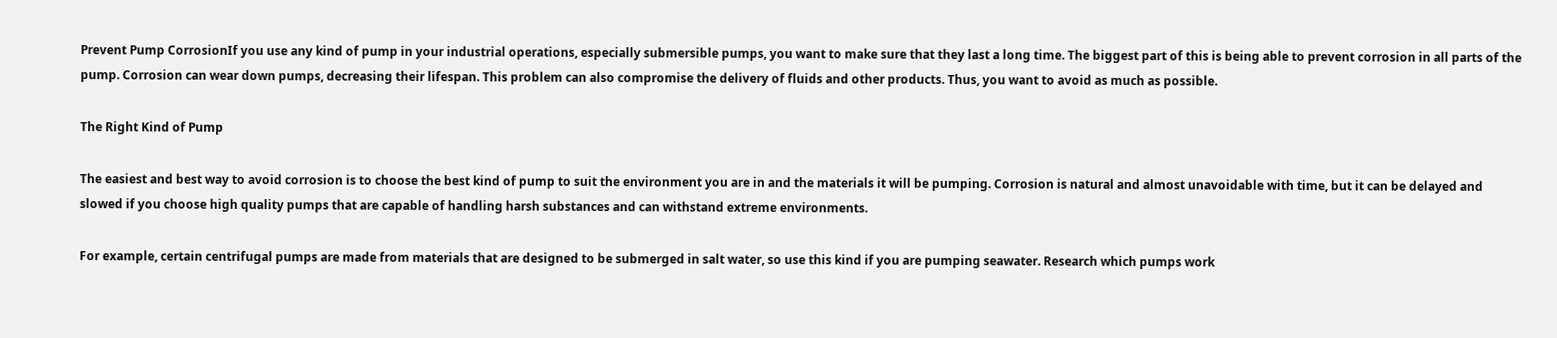Prevent Pump CorrosionIf you use any kind of pump in your industrial operations, especially submersible pumps, you want to make sure that they last a long time. The biggest part of this is being able to prevent corrosion in all parts of the pump. Corrosion can wear down pumps, decreasing their lifespan. This problem can also compromise the delivery of fluids and other products. Thus, you want to avoid as much as possible.

The Right Kind of Pump

The easiest and best way to avoid corrosion is to choose the best kind of pump to suit the environment you are in and the materials it will be pumping. Corrosion is natural and almost unavoidable with time, but it can be delayed and slowed if you choose high quality pumps that are capable of handling harsh substances and can withstand extreme environments.

For example, certain centrifugal pumps are made from materials that are designed to be submerged in salt water, so use this kind if you are pumping seawater. Research which pumps work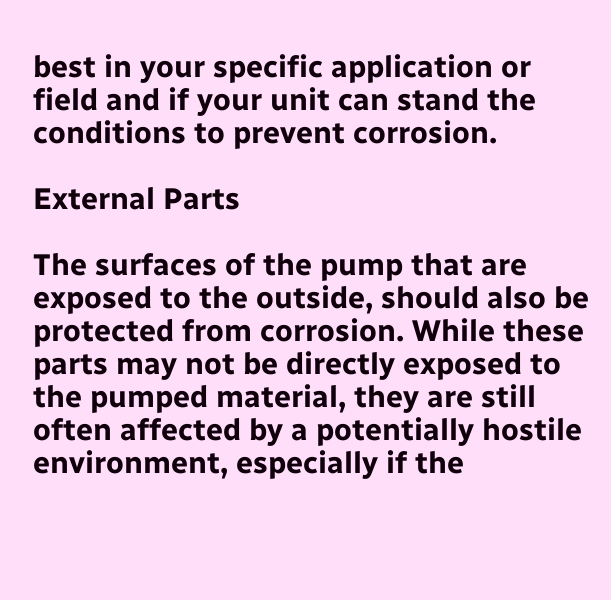best in your specific application or field and if your unit can stand the conditions to prevent corrosion.

External Parts

The surfaces of the pump that are exposed to the outside, should also be protected from corrosion. While these parts may not be directly exposed to the pumped material, they are still often affected by a potentially hostile environment, especially if the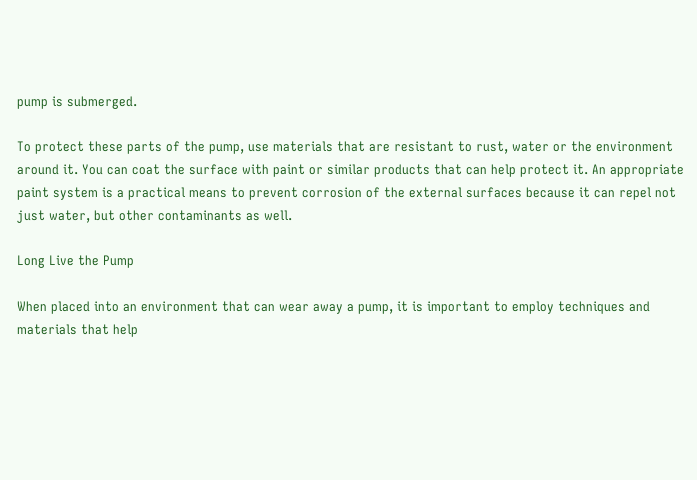pump is submerged.

To protect these parts of the pump, use materials that are resistant to rust, water or the environment around it. You can coat the surface with paint or similar products that can help protect it. An appropriate paint system is a practical means to prevent corrosion of the external surfaces because it can repel not just water, but other contaminants as well.

Long Live the Pump

When placed into an environment that can wear away a pump, it is important to employ techniques and materials that help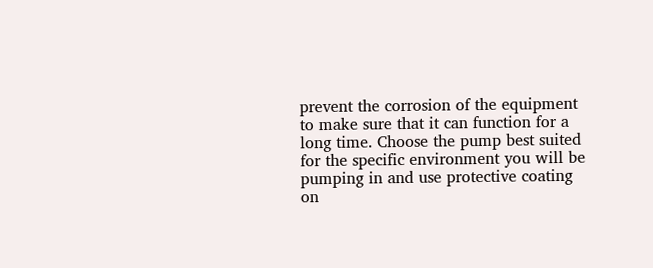prevent the corrosion of the equipment to make sure that it can function for a long time. Choose the pump best suited for the specific environment you will be pumping in and use protective coating on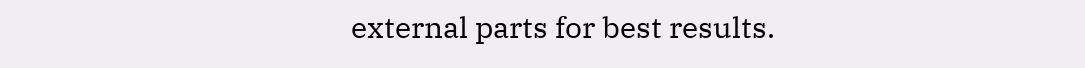external parts for best results.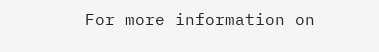For more information on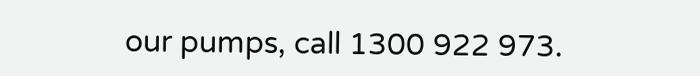our pumps, call 1300 922 973.